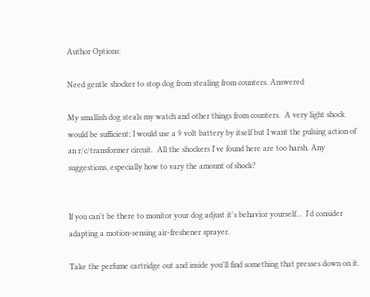Author Options:

Need gentle shocker to stop dog from stealing from counters. Answered

My smallish dog steals my watch and other things from counters.  A very light shock would be sufficient; I would use a 9 volt battery by itself but I want the pulsing action of an r/c/transformer circuit.  All the shockers I've found here are too harsh. Any suggestions, especially how to vary the amount of shock?


If you can't be there to monitor your dog adjust it's behavior yourself...  I'd consider adapting a motion-sensing air-freshener sprayer.

Take the perfume cartridge out and inside you'll find something that presses down on it.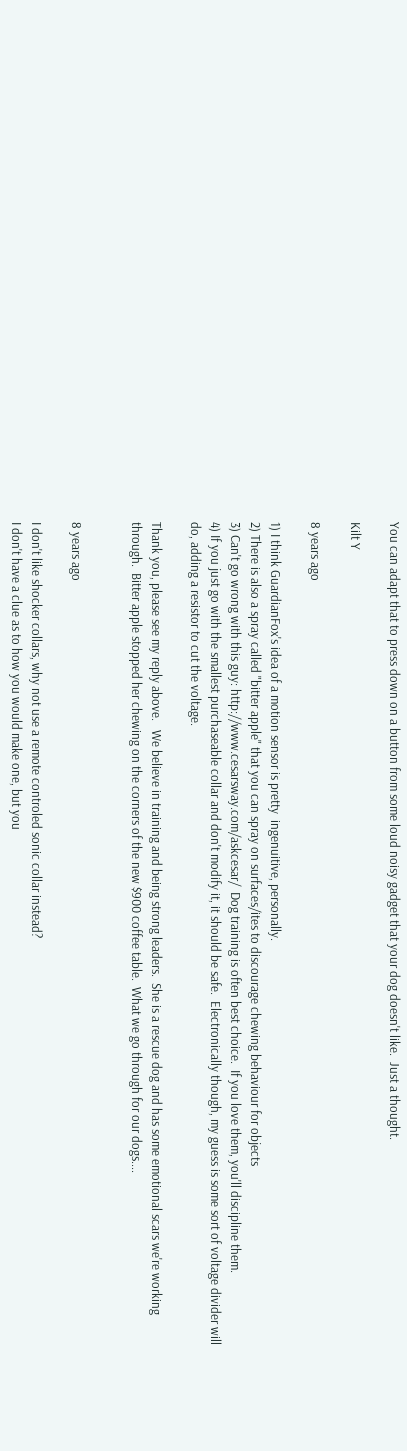You can adapt that to press down on a button from some loud noisy gadget that your dog doesn't like.  Just a thought.

Kilt Y

8 years ago

1) I think GuardianFox's idea of a motion sensor is pretty  ingenuitive, personally.
2) There is also a spray called "bitter apple" that you can spray on surfaces/ites to discourage chewing behaviour for objects
3) Can't go wrong with this guy: http://www.cesarsway.com/askcesar/  Dog training is often best choice.  If you love them, you'll discipline them.
4) If you just go with the smallest purchaseable collar and don't modify it, it should be safe.  Electronically though, my guess is some sort of voltage divider will do, adding a resistor to cut the voltage.

Thank you, please see my reply above.   We believe in training and being strong leaders.  She is a rescue dog and has some emotional scars we're working through.  Bitter apple stopped her chewing on the corners of the new $900 coffee table.  What we go through for our dogs....


8 years ago

I don't like shocker collars, why not use a remote controled sonic collar instead?
I don't have a clue as to how you would make one, but you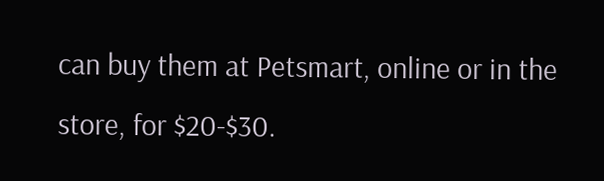can buy them at Petsmart, online or in the store, for $20-$30.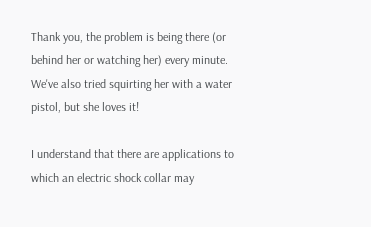Thank you, the problem is being there (or behind her or watching her) every minute.  We've also tried squirting her with a water pistol, but she loves it!

I understand that there are applications to which an electric shock collar may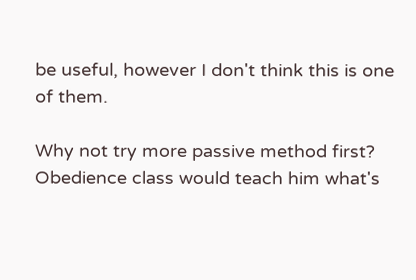be useful, however I don't think this is one of them.

Why not try more passive method first? Obedience class would teach him what's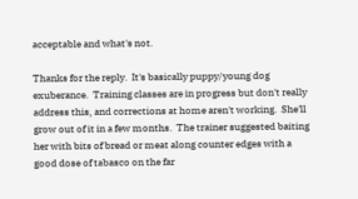acceptable and what's not.

Thanks for the reply.  It's basically puppy/young dog exuberance.  Training classes are in progress but don't really address this, and corrections at home aren't working.  She'll grow out of it in a few months.  The trainer suggested baiting her with bits of bread or meat along counter edges with a good dose of tabasco on the far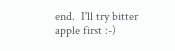end.  I'll try bitter apple first :-)